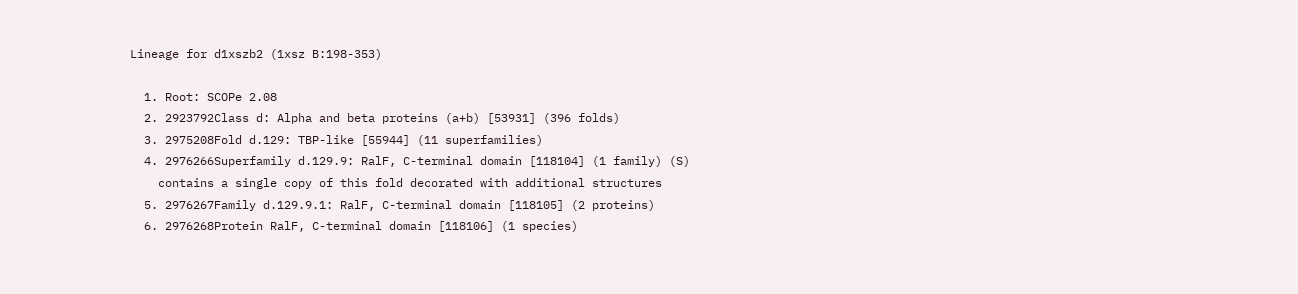Lineage for d1xszb2 (1xsz B:198-353)

  1. Root: SCOPe 2.08
  2. 2923792Class d: Alpha and beta proteins (a+b) [53931] (396 folds)
  3. 2975208Fold d.129: TBP-like [55944] (11 superfamilies)
  4. 2976266Superfamily d.129.9: RalF, C-terminal domain [118104] (1 family) (S)
    contains a single copy of this fold decorated with additional structures
  5. 2976267Family d.129.9.1: RalF, C-terminal domain [118105] (2 proteins)
  6. 2976268Protein RalF, C-terminal domain [118106] (1 species)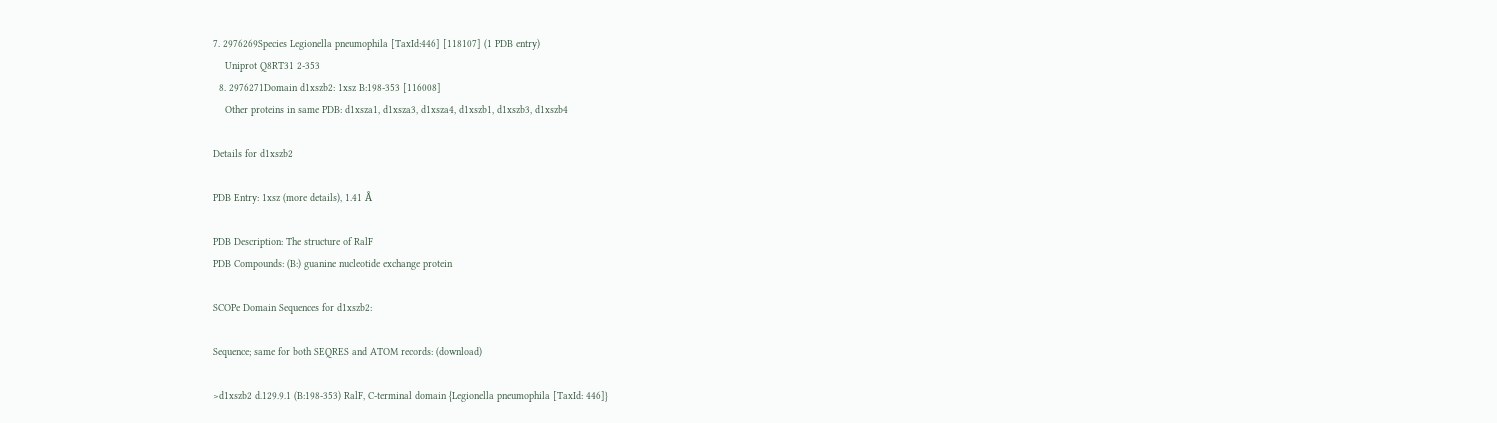7. 2976269Species Legionella pneumophila [TaxId:446] [118107] (1 PDB entry)
    Uniprot Q8RT31 2-353
  8. 2976271Domain d1xszb2: 1xsz B:198-353 [116008]
    Other proteins in same PDB: d1xsza1, d1xsza3, d1xsza4, d1xszb1, d1xszb3, d1xszb4

Details for d1xszb2

PDB Entry: 1xsz (more details), 1.41 Å

PDB Description: The structure of RalF
PDB Compounds: (B:) guanine nucleotide exchange protein

SCOPe Domain Sequences for d1xszb2:

Sequence; same for both SEQRES and ATOM records: (download)

>d1xszb2 d.129.9.1 (B:198-353) RalF, C-terminal domain {Legionella pneumophila [TaxId: 446]}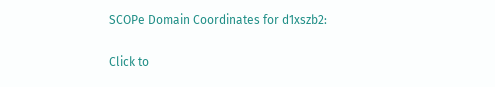SCOPe Domain Coordinates for d1xszb2:

Click to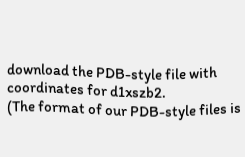download the PDB-style file with coordinates for d1xszb2.
(The format of our PDB-style files is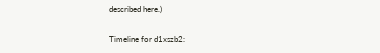described here.)

Timeline for d1xszb2: